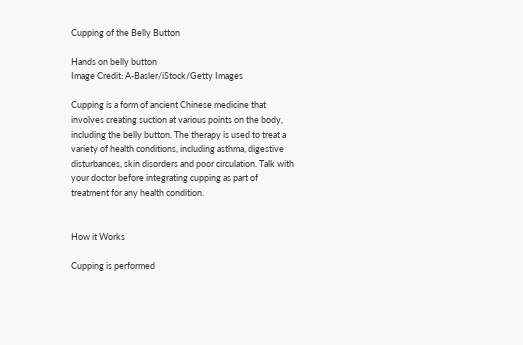Cupping of the Belly Button

Hands on belly button
Image Credit: A-Basler/iStock/Getty Images

Cupping is a form of ancient Chinese medicine that involves creating suction at various points on the body, including the belly button. The therapy is used to treat a variety of health conditions, including asthma, digestive disturbances, skin disorders and poor circulation. Talk with your doctor before integrating cupping as part of treatment for any health condition.


How it Works

Cupping is performed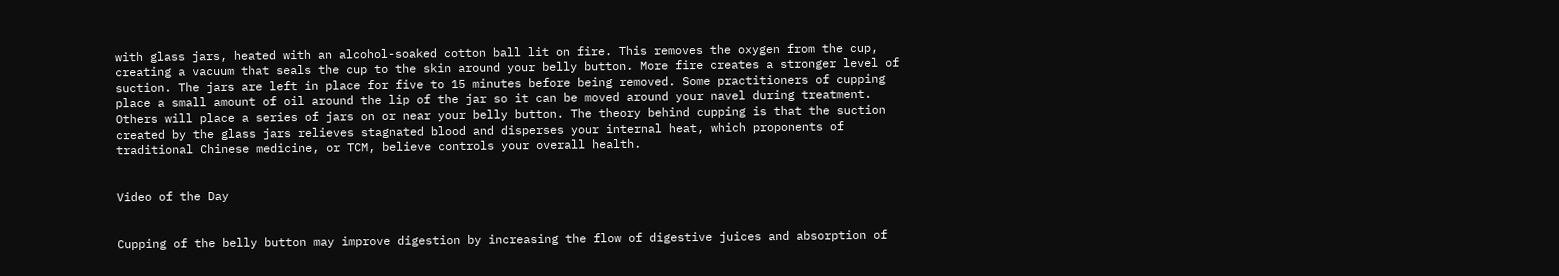with glass jars, heated with an alcohol-soaked cotton ball lit on fire. This removes the oxygen from the cup, creating a vacuum that seals the cup to the skin around your belly button. More fire creates a stronger level of suction. The jars are left in place for five to 15 minutes before being removed. Some practitioners of cupping place a small amount of oil around the lip of the jar so it can be moved around your navel during treatment. Others will place a series of jars on or near your belly button. The theory behind cupping is that the suction created by the glass jars relieves stagnated blood and disperses your internal heat, which proponents of traditional Chinese medicine, or TCM, believe controls your overall health.


Video of the Day


Cupping of the belly button may improve digestion by increasing the flow of digestive juices and absorption of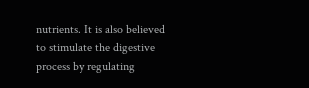nutrients. It is also believed to stimulate the digestive process by regulating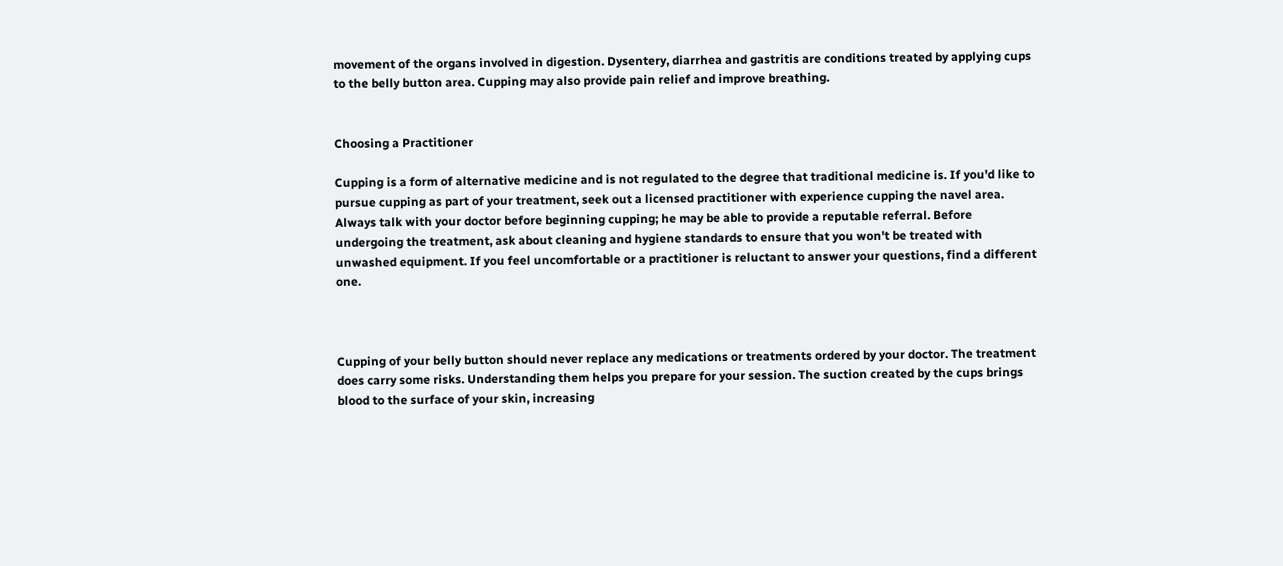movement of the organs involved in digestion. Dysentery, diarrhea and gastritis are conditions treated by applying cups to the belly button area. Cupping may also provide pain relief and improve breathing.


Choosing a Practitioner

Cupping is a form of alternative medicine and is not regulated to the degree that traditional medicine is. If you'd like to pursue cupping as part of your treatment, seek out a licensed practitioner with experience cupping the navel area. Always talk with your doctor before beginning cupping; he may be able to provide a reputable referral. Before undergoing the treatment, ask about cleaning and hygiene standards to ensure that you won't be treated with unwashed equipment. If you feel uncomfortable or a practitioner is reluctant to answer your questions, find a different one.



Cupping of your belly button should never replace any medications or treatments ordered by your doctor. The treatment does carry some risks. Understanding them helps you prepare for your session. The suction created by the cups brings blood to the surface of your skin, increasing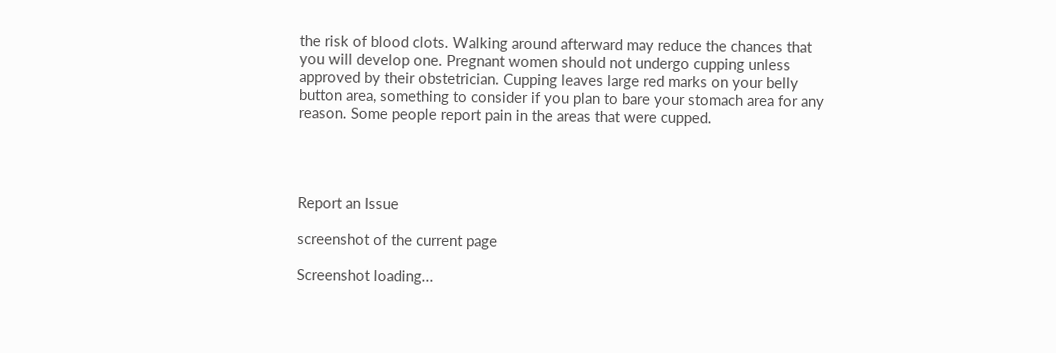the risk of blood clots. Walking around afterward may reduce the chances that you will develop one. Pregnant women should not undergo cupping unless approved by their obstetrician. Cupping leaves large red marks on your belly button area, something to consider if you plan to bare your stomach area for any reason. Some people report pain in the areas that were cupped.




Report an Issue

screenshot of the current page

Screenshot loading...